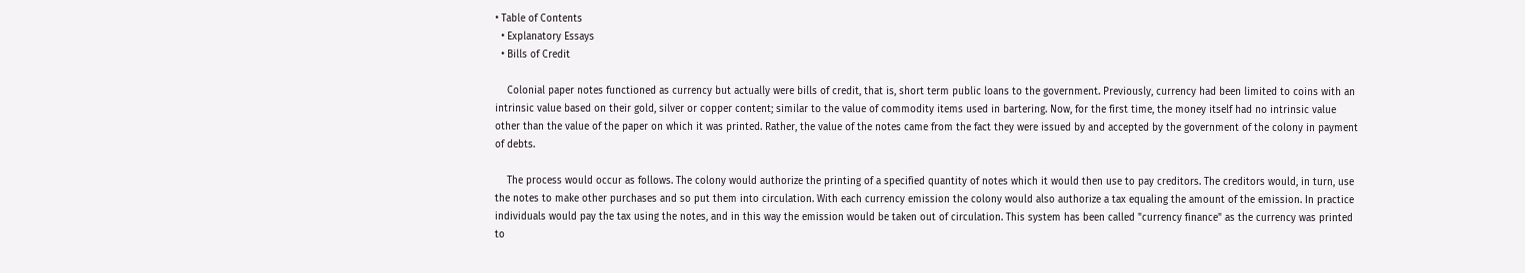• Table of Contents
  • Explanatory Essays
  • Bills of Credit

    Colonial paper notes functioned as currency but actually were bills of credit, that is, short term public loans to the government. Previously, currency had been limited to coins with an intrinsic value based on their gold, silver or copper content; similar to the value of commodity items used in bartering. Now, for the first time, the money itself had no intrinsic value other than the value of the paper on which it was printed. Rather, the value of the notes came from the fact they were issued by and accepted by the government of the colony in payment of debts.

    The process would occur as follows. The colony would authorize the printing of a specified quantity of notes which it would then use to pay creditors. The creditors would, in turn, use the notes to make other purchases and so put them into circulation. With each currency emission the colony would also authorize a tax equaling the amount of the emission. In practice individuals would pay the tax using the notes, and in this way the emission would be taken out of circulation. This system has been called "currency finance" as the currency was printed to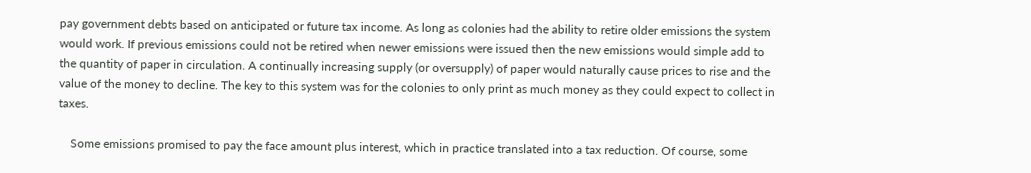pay government debts based on anticipated or future tax income. As long as colonies had the ability to retire older emissions the system would work. If previous emissions could not be retired when newer emissions were issued then the new emissions would simple add to the quantity of paper in circulation. A continually increasing supply (or oversupply) of paper would naturally cause prices to rise and the value of the money to decline. The key to this system was for the colonies to only print as much money as they could expect to collect in taxes.

    Some emissions promised to pay the face amount plus interest, which in practice translated into a tax reduction. Of course, some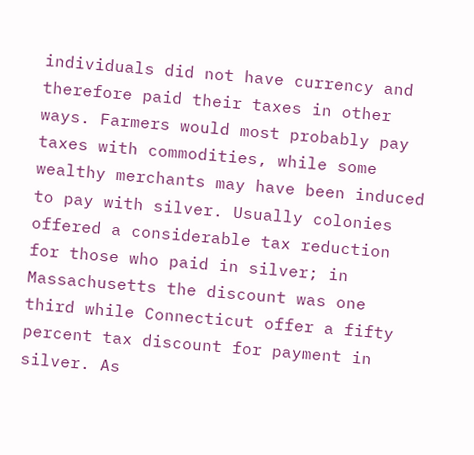individuals did not have currency and therefore paid their taxes in other ways. Farmers would most probably pay taxes with commodities, while some wealthy merchants may have been induced to pay with silver. Usually colonies offered a considerable tax reduction for those who paid in silver; in Massachusetts the discount was one third while Connecticut offer a fifty percent tax discount for payment in silver. As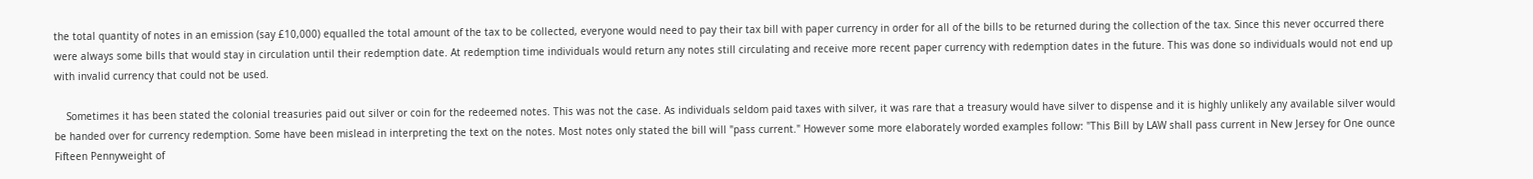the total quantity of notes in an emission (say £10,000) equalled the total amount of the tax to be collected, everyone would need to pay their tax bill with paper currency in order for all of the bills to be returned during the collection of the tax. Since this never occurred there were always some bills that would stay in circulation until their redemption date. At redemption time individuals would return any notes still circulating and receive more recent paper currency with redemption dates in the future. This was done so individuals would not end up with invalid currency that could not be used.

    Sometimes it has been stated the colonial treasuries paid out silver or coin for the redeemed notes. This was not the case. As individuals seldom paid taxes with silver, it was rare that a treasury would have silver to dispense and it is highly unlikely any available silver would be handed over for currency redemption. Some have been mislead in interpreting the text on the notes. Most notes only stated the bill will "pass current." However some more elaborately worded examples follow: "This Bill by LAW shall pass current in New Jersey for One ounce Fifteen Pennyweight of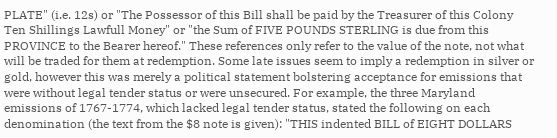PLATE" (i.e. 12s) or "The Possessor of this Bill shall be paid by the Treasurer of this Colony Ten Shillings Lawfull Money" or "the Sum of FIVE POUNDS STERLING is due from this PROVINCE to the Bearer hereof." These references only refer to the value of the note, not what will be traded for them at redemption. Some late issues seem to imply a redemption in silver or gold, however this was merely a political statement bolstering acceptance for emissions that were without legal tender status or were unsecured. For example, the three Maryland emissions of 1767-1774, which lacked legal tender status, stated the following on each denomination (the text from the $8 note is given): "THIS indented BILL of EIGHT DOLLARS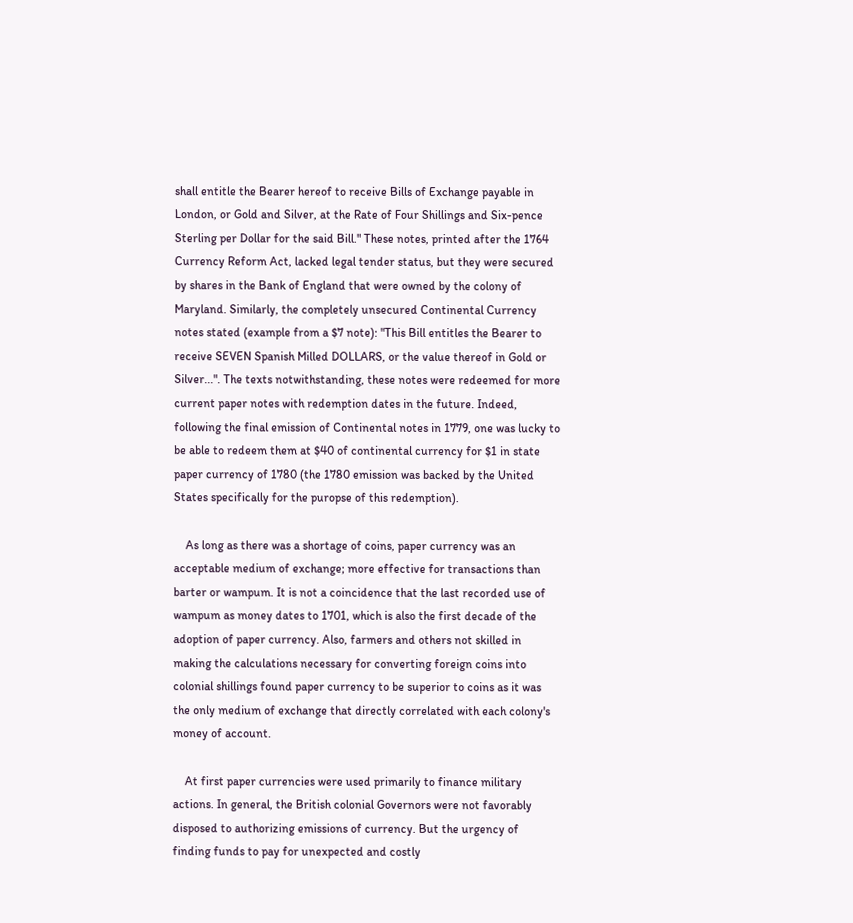shall entitle the Bearer hereof to receive Bills of Exchange payable in London, or Gold and Silver, at the Rate of Four Shillings and Six-pence Sterling per Dollar for the said Bill." These notes, printed after the 1764 Currency Reform Act, lacked legal tender status, but they were secured by shares in the Bank of England that were owned by the colony of Maryland. Similarly, the completely unsecured Continental Currency notes stated (example from a $7 note): "This Bill entitles the Bearer to receive SEVEN Spanish Milled DOLLARS, or the value thereof in Gold or Silver...". The texts notwithstanding, these notes were redeemed for more current paper notes with redemption dates in the future. Indeed, following the final emission of Continental notes in 1779, one was lucky to be able to redeem them at $40 of continental currency for $1 in state paper currency of 1780 (the 1780 emission was backed by the United States specifically for the puropse of this redemption).

    As long as there was a shortage of coins, paper currency was an acceptable medium of exchange; more effective for transactions than barter or wampum. It is not a coincidence that the last recorded use of wampum as money dates to 1701, which is also the first decade of the adoption of paper currency. Also, farmers and others not skilled in making the calculations necessary for converting foreign coins into colonial shillings found paper currency to be superior to coins as it was the only medium of exchange that directly correlated with each colony's money of account.

    At first paper currencies were used primarily to finance military actions. In general, the British colonial Governors were not favorably disposed to authorizing emissions of currency. But the urgency of finding funds to pay for unexpected and costly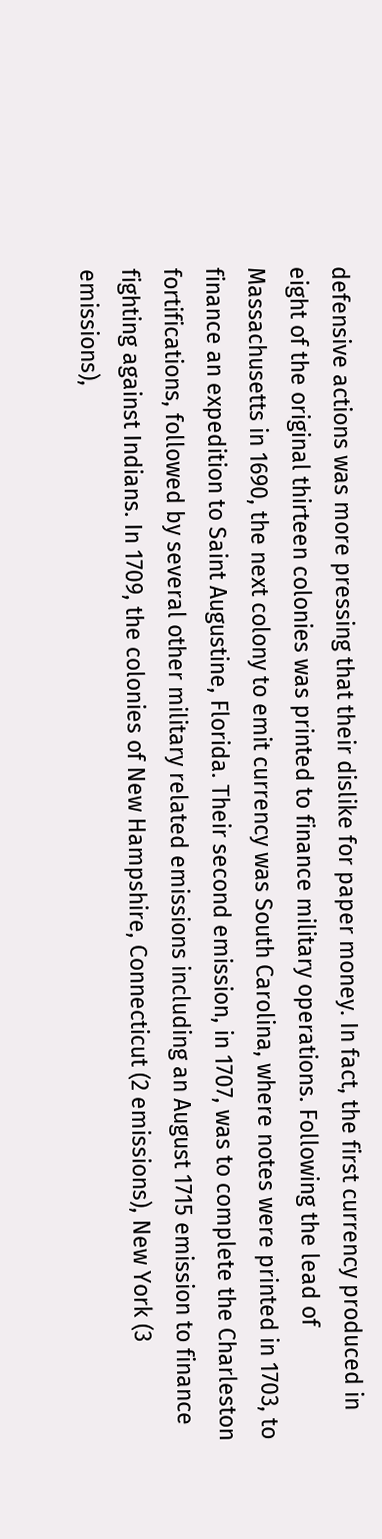defensive actions was more pressing that their dislike for paper money. In fact, the first currency produced in eight of the original thirteen colonies was printed to finance military operations. Following the lead of Massachusetts in 1690, the next colony to emit currency was South Carolina, where notes were printed in 1703, to finance an expedition to Saint Augustine, Florida. Their second emission, in 1707, was to complete the Charleston fortifications, followed by several other military related emissions including an August 1715 emission to finance fighting against Indians. In 1709, the colonies of New Hampshire, Connecticut (2 emissions), New York (3 emissions),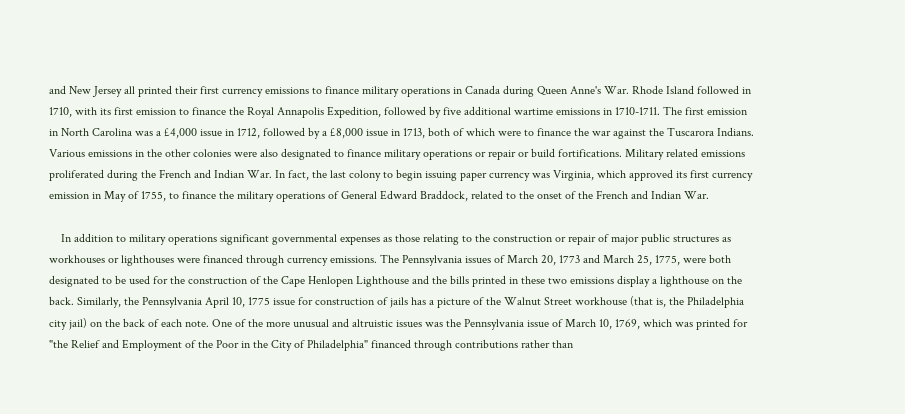and New Jersey all printed their first currency emissions to finance military operations in Canada during Queen Anne's War. Rhode Island followed in 1710, with its first emission to finance the Royal Annapolis Expedition, followed by five additional wartime emissions in 1710-1711. The first emission in North Carolina was a £4,000 issue in 1712, followed by a £8,000 issue in 1713, both of which were to finance the war against the Tuscarora Indians. Various emissions in the other colonies were also designated to finance military operations or repair or build fortifications. Military related emissions proliferated during the French and Indian War. In fact, the last colony to begin issuing paper currency was Virginia, which approved its first currency emission in May of 1755, to finance the military operations of General Edward Braddock, related to the onset of the French and Indian War.

    In addition to military operations significant governmental expenses as those relating to the construction or repair of major public structures as workhouses or lighthouses were financed through currency emissions. The Pennsylvania issues of March 20, 1773 and March 25, 1775, were both designated to be used for the construction of the Cape Henlopen Lighthouse and the bills printed in these two emissions display a lighthouse on the back. Similarly, the Pennsylvania April 10, 1775 issue for construction of jails has a picture of the Walnut Street workhouse (that is, the Philadelphia city jail) on the back of each note. One of the more unusual and altruistic issues was the Pennsylvania issue of March 10, 1769, which was printed for "the Relief and Employment of the Poor in the City of Philadelphia" financed through contributions rather than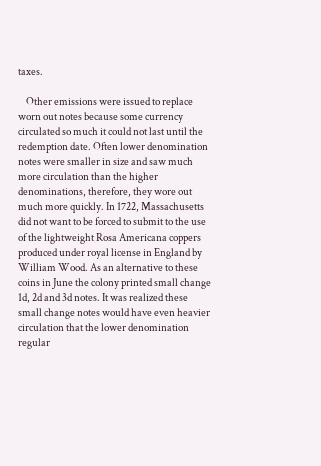taxes.

    Other emissions were issued to replace worn out notes because some currency circulated so much it could not last until the redemption date. Often lower denomination notes were smaller in size and saw much more circulation than the higher denominations, therefore, they wore out much more quickly. In 1722, Massachusetts did not want to be forced to submit to the use of the lightweight Rosa Americana coppers produced under royal license in England by William Wood. As an alternative to these coins in June the colony printed small change 1d, 2d and 3d notes. It was realized these small change notes would have even heavier circulation that the lower denomination regular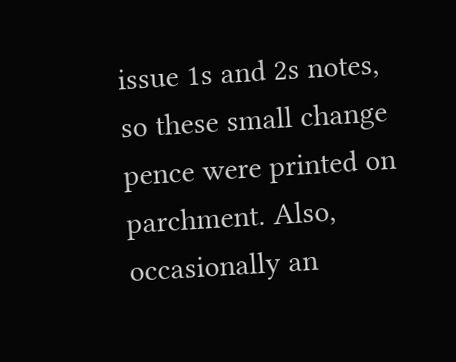issue 1s and 2s notes, so these small change pence were printed on parchment. Also, occasionally an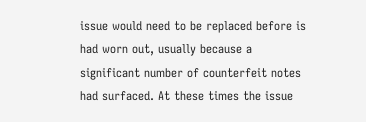issue would need to be replaced before is had worn out, usually because a significant number of counterfeit notes had surfaced. At these times the issue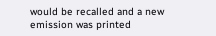would be recalled and a new emission was printed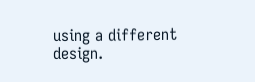using a different design.